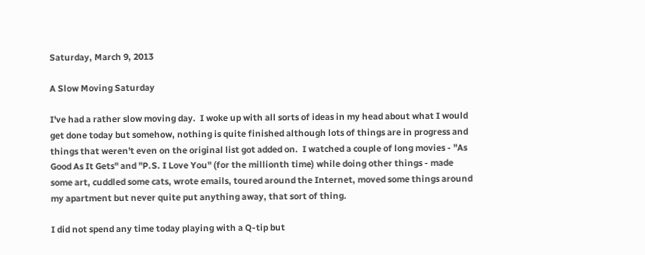Saturday, March 9, 2013

A Slow Moving Saturday

I've had a rather slow moving day.  I woke up with all sorts of ideas in my head about what I would get done today but somehow, nothing is quite finished although lots of things are in progress and things that weren't even on the original list got added on.  I watched a couple of long movies - "As Good As It Gets" and "P.S. I Love You" (for the millionth time) while doing other things - made some art, cuddled some cats, wrote emails, toured around the Internet, moved some things around my apartment but never quite put anything away, that sort of thing.

I did not spend any time today playing with a Q-tip but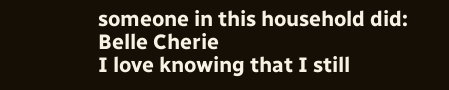someone in this household did:
Belle Cherie
I love knowing that I still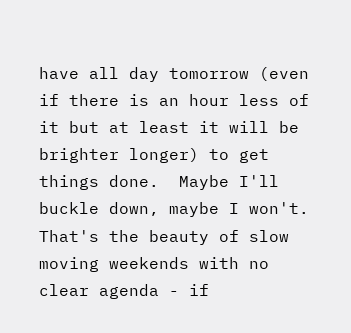have all day tomorrow (even if there is an hour less of it but at least it will be brighter longer) to get things done.  Maybe I'll buckle down, maybe I won't.  That's the beauty of slow moving weekends with no clear agenda - if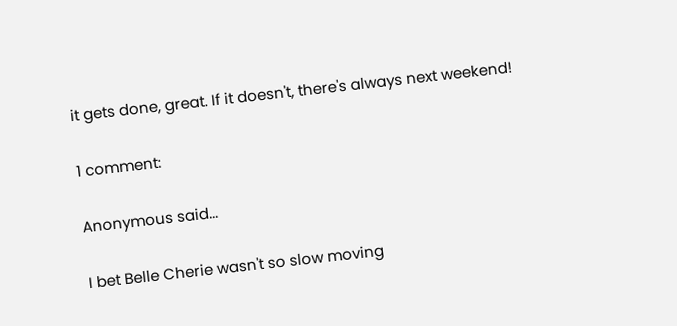it gets done, great. If it doesn't, there's always next weekend!

1 comment:

Anonymous said...

I bet Belle Cherie wasn't so slow moving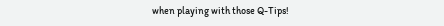when playing with those Q-Tips!